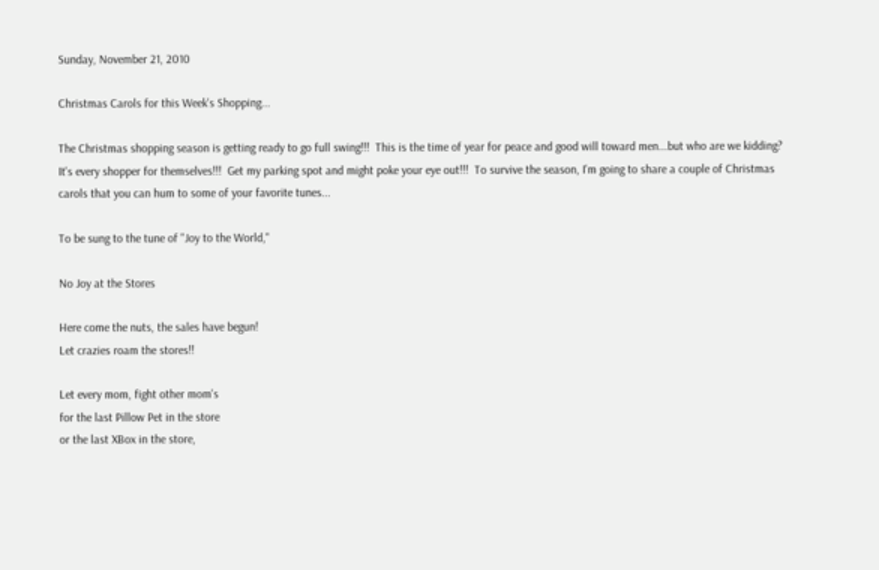Sunday, November 21, 2010

Christmas Carols for this Week's Shopping...

The Christmas shopping season is getting ready to go full swing!!!  This is the time of year for peace and good will toward men...but who are we kidding?  It's every shopper for themselves!!!  Get my parking spot and might poke your eye out!!!  To survive the season, I'm going to share a couple of Christmas carols that you can hum to some of your favorite tunes...

To be sung to the tune of "Joy to the World,"

No Joy at the Stores

Here come the nuts, the sales have begun!
Let crazies roam the stores!!

Let every mom, fight other mom's
for the last Pillow Pet in the store
or the last XBox in the store,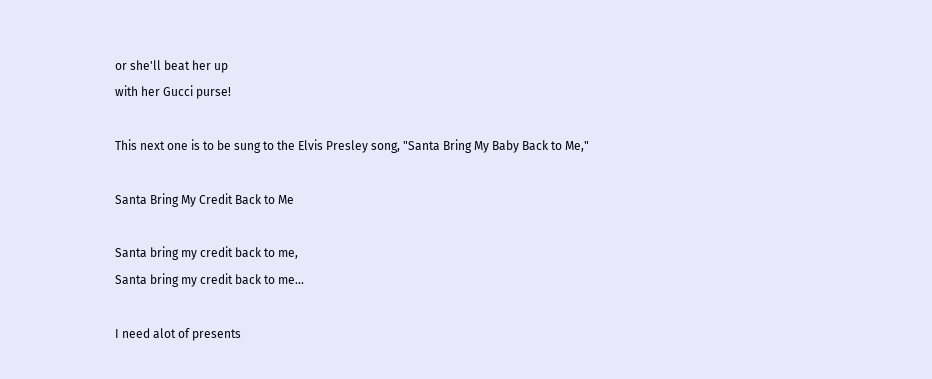or she'll beat her up
with her Gucci purse!

This next one is to be sung to the Elvis Presley song, "Santa Bring My Baby Back to Me,"

Santa Bring My Credit Back to Me

Santa bring my credit back to me,
Santa bring my credit back to me...

I need alot of presents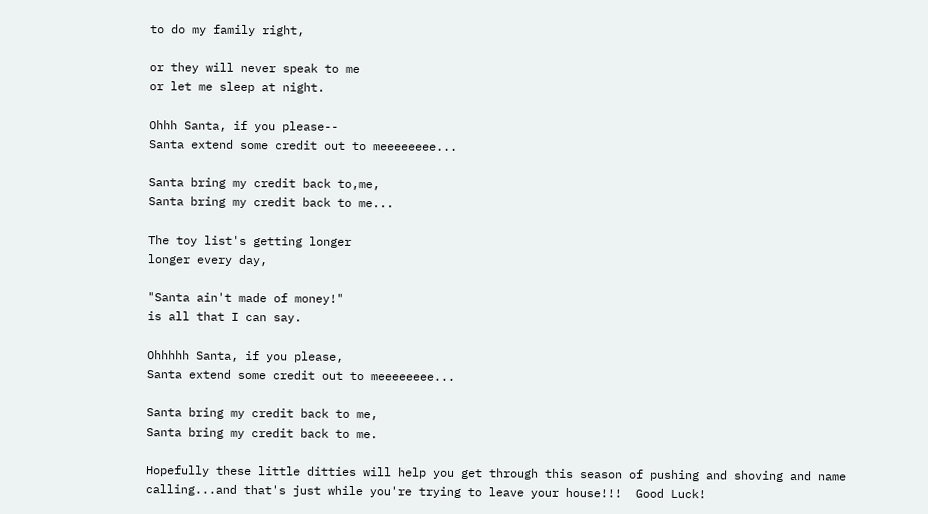to do my family right,

or they will never speak to me
or let me sleep at night.

Ohhh Santa, if you please--
Santa extend some credit out to meeeeeeee...

Santa bring my credit back to,me,
Santa bring my credit back to me...

The toy list's getting longer
longer every day,

"Santa ain't made of money!"
is all that I can say.

Ohhhhh Santa, if you please,
Santa extend some credit out to meeeeeeee...

Santa bring my credit back to me,
Santa bring my credit back to me.

Hopefully these little ditties will help you get through this season of pushing and shoving and name calling...and that's just while you're trying to leave your house!!!  Good Luck!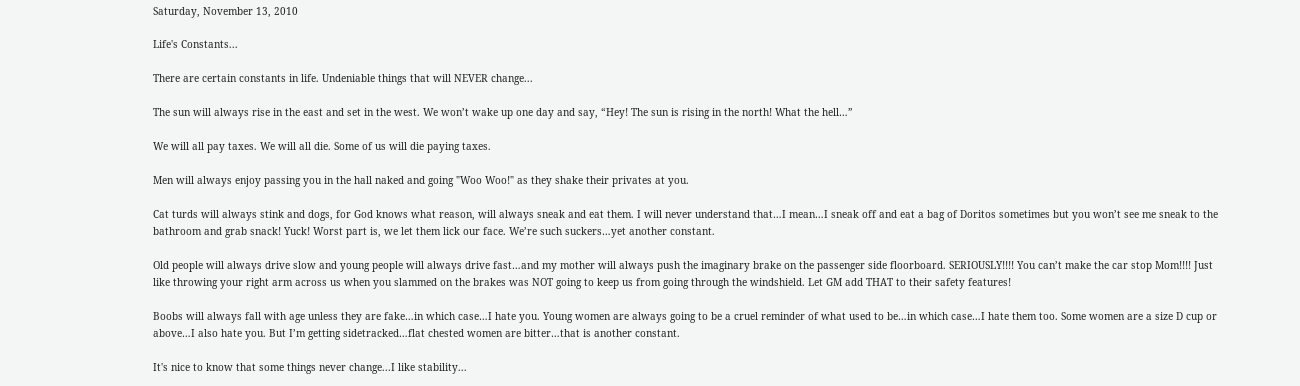Saturday, November 13, 2010

Life's Constants...

There are certain constants in life. Undeniable things that will NEVER change...

The sun will always rise in the east and set in the west. We won’t wake up one day and say, “Hey! The sun is rising in the north! What the hell…”

We will all pay taxes. We will all die. Some of us will die paying taxes.

Men will always enjoy passing you in the hall naked and going "Woo Woo!" as they shake their privates at you.

Cat turds will always stink and dogs, for God knows what reason, will always sneak and eat them. I will never understand that…I mean…I sneak off and eat a bag of Doritos sometimes but you won’t see me sneak to the bathroom and grab snack! Yuck! Worst part is, we let them lick our face. We’re such suckers…yet another constant.

Old people will always drive slow and young people will always drive fast…and my mother will always push the imaginary brake on the passenger side floorboard. SERIOUSLY!!!! You can’t make the car stop Mom!!!! Just like throwing your right arm across us when you slammed on the brakes was NOT going to keep us from going through the windshield. Let GM add THAT to their safety features!

Boobs will always fall with age unless they are fake…in which case…I hate you. Young women are always going to be a cruel reminder of what used to be…in which case…I hate them too. Some women are a size D cup or above…I also hate you. But I’m getting sidetracked…flat chested women are bitter…that is another constant.

It's nice to know that some things never change...I like stability...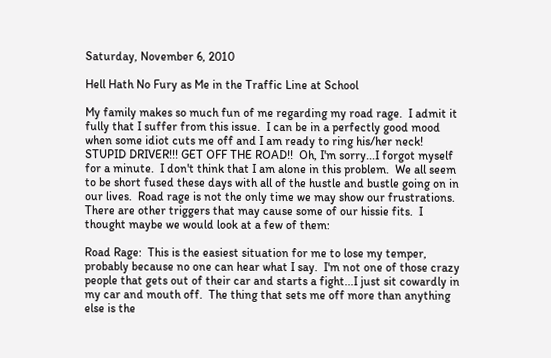Saturday, November 6, 2010

Hell Hath No Fury as Me in the Traffic Line at School

My family makes so much fun of me regarding my road rage.  I admit it fully that I suffer from this issue.  I can be in a perfectly good mood when some idiot cuts me off and I am ready to ring his/her neck!  STUPID DRIVER!!! GET OFF THE ROAD!!  Oh, I'm sorry...I forgot myself for a minute.  I don't think that I am alone in this problem.  We all seem to be short fused these days with all of the hustle and bustle going on in our lives.  Road rage is not the only time we may show our frustrations.  There are other triggers that may cause some of our hissie fits.  I thought maybe we would look at a few of them:

Road Rage:  This is the easiest situation for me to lose my temper, probably because no one can hear what I say.  I'm not one of those crazy people that gets out of their car and starts a fight...I just sit cowardly in my car and mouth off.  The thing that sets me off more than anything else is the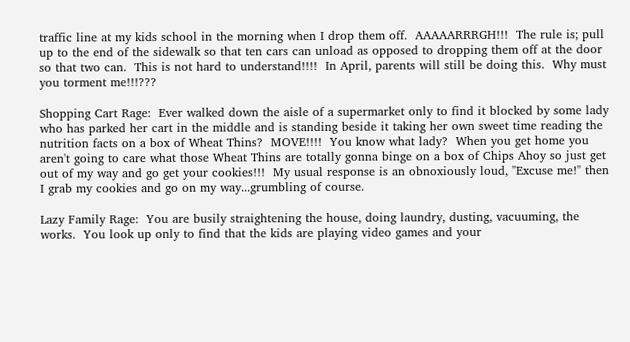traffic line at my kids school in the morning when I drop them off.  AAAAARRRGH!!!  The rule is; pull up to the end of the sidewalk so that ten cars can unload as opposed to dropping them off at the door so that two can.  This is not hard to understand!!!!  In April, parents will still be doing this.  Why must you torment me!!!???

Shopping Cart Rage:  Ever walked down the aisle of a supermarket only to find it blocked by some lady who has parked her cart in the middle and is standing beside it taking her own sweet time reading the nutrition facts on a box of Wheat Thins?  MOVE!!!!  You know what lady?  When you get home you aren't going to care what those Wheat Thins are totally gonna binge on a box of Chips Ahoy so just get out of my way and go get your cookies!!!  My usual response is an obnoxiously loud, "Excuse me!" then I grab my cookies and go on my way...grumbling of course.

Lazy Family Rage:  You are busily straightening the house, doing laundry, dusting, vacuuming, the works.  You look up only to find that the kids are playing video games and your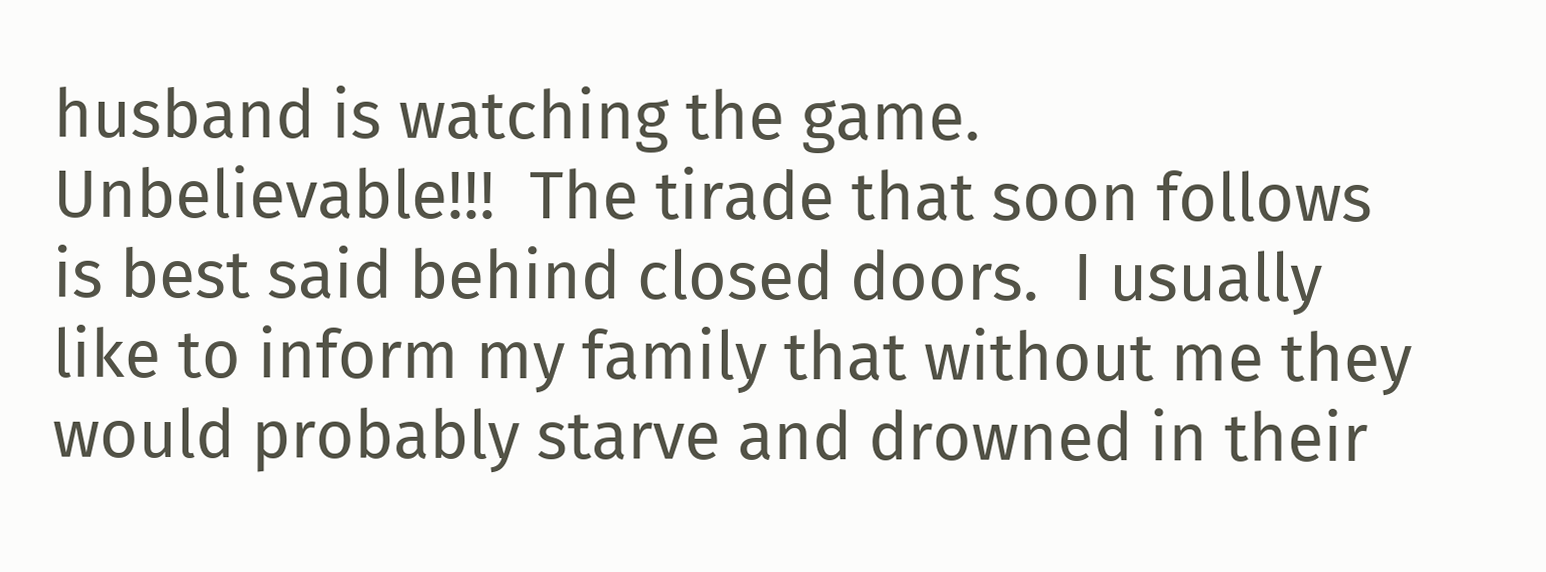husband is watching the game.  Unbelievable!!!  The tirade that soon follows is best said behind closed doors.  I usually like to inform my family that without me they would probably starve and drowned in their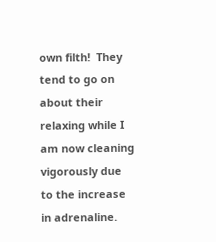own filth!  They tend to go on about their relaxing while I am now cleaning vigorously due to the increase in adrenaline.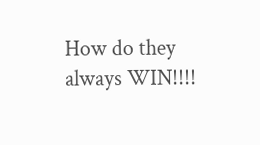How do they always WIN!!!!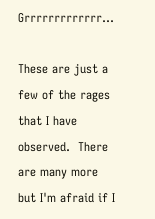Grrrrrrrrrrrrr...

These are just a few of the rages that I have observed.  There are many more but I'm afraid if I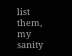list them, my sanity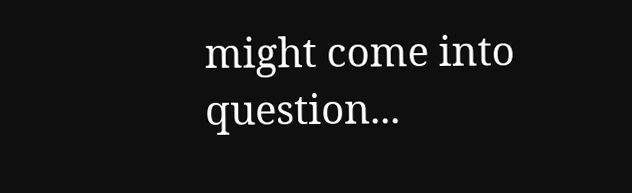might come into question...